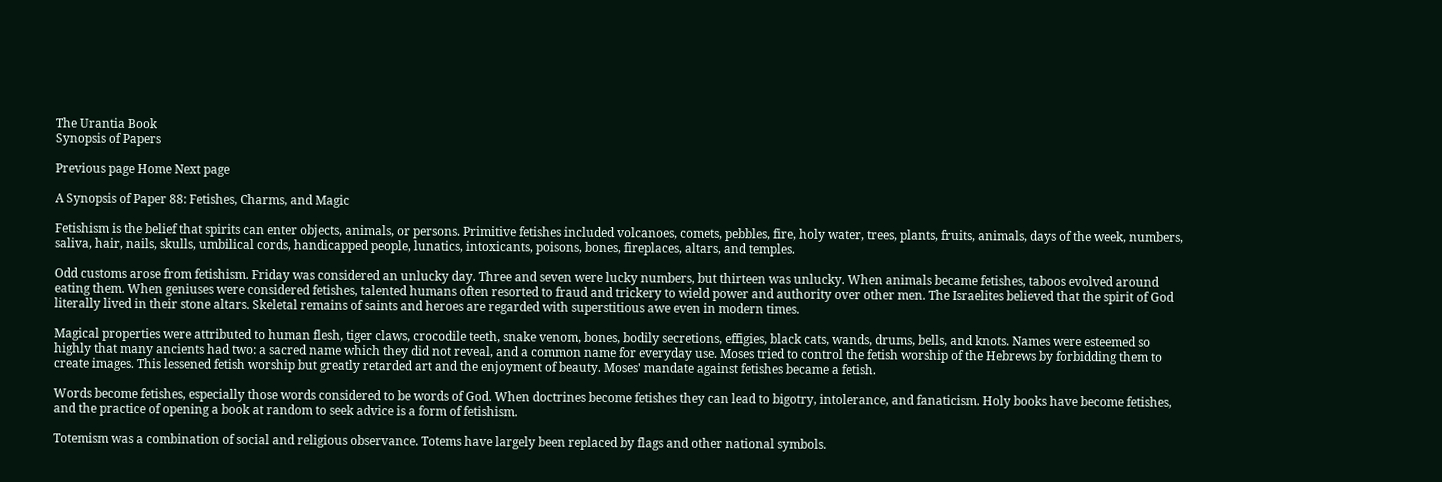The Urantia Book
Synopsis of Papers

Previous page Home Next page

A Synopsis of Paper 88: Fetishes, Charms, and Magic

Fetishism is the belief that spirits can enter objects, animals, or persons. Primitive fetishes included volcanoes, comets, pebbles, fire, holy water, trees, plants, fruits, animals, days of the week, numbers, saliva, hair, nails, skulls, umbilical cords, handicapped people, lunatics, intoxicants, poisons, bones, fireplaces, altars, and temples.

Odd customs arose from fetishism. Friday was considered an unlucky day. Three and seven were lucky numbers, but thirteen was unlucky. When animals became fetishes, taboos evolved around eating them. When geniuses were considered fetishes, talented humans often resorted to fraud and trickery to wield power and authority over other men. The Israelites believed that the spirit of God literally lived in their stone altars. Skeletal remains of saints and heroes are regarded with superstitious awe even in modern times.

Magical properties were attributed to human flesh, tiger claws, crocodile teeth, snake venom, bones, bodily secretions, effigies, black cats, wands, drums, bells, and knots. Names were esteemed so highly that many ancients had two: a sacred name which they did not reveal, and a common name for everyday use. Moses tried to control the fetish worship of the Hebrews by forbidding them to create images. This lessened fetish worship but greatly retarded art and the enjoyment of beauty. Moses' mandate against fetishes became a fetish.

Words become fetishes, especially those words considered to be words of God. When doctrines become fetishes they can lead to bigotry, intolerance, and fanaticism. Holy books have become fetishes, and the practice of opening a book at random to seek advice is a form of fetishism.

Totemism was a combination of social and religious observance. Totems have largely been replaced by flags and other national symbols.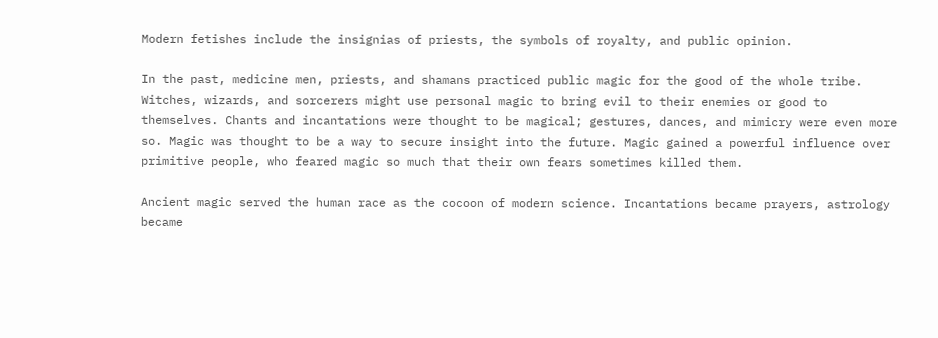Modern fetishes include the insignias of priests, the symbols of royalty, and public opinion.

In the past, medicine men, priests, and shamans practiced public magic for the good of the whole tribe. Witches, wizards, and sorcerers might use personal magic to bring evil to their enemies or good to themselves. Chants and incantations were thought to be magical; gestures, dances, and mimicry were even more so. Magic was thought to be a way to secure insight into the future. Magic gained a powerful influence over primitive people, who feared magic so much that their own fears sometimes killed them.

Ancient magic served the human race as the cocoon of modern science. Incantations became prayers, astrology became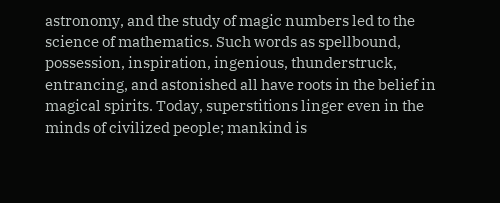astronomy, and the study of magic numbers led to the science of mathematics. Such words as spellbound, possession, inspiration, ingenious, thunderstruck, entrancing, and astonished all have roots in the belief in magical spirits. Today, superstitions linger even in the minds of civilized people; mankind is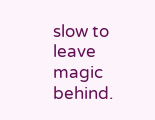slow to leave magic behind.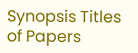Synopsis Titles of Papers